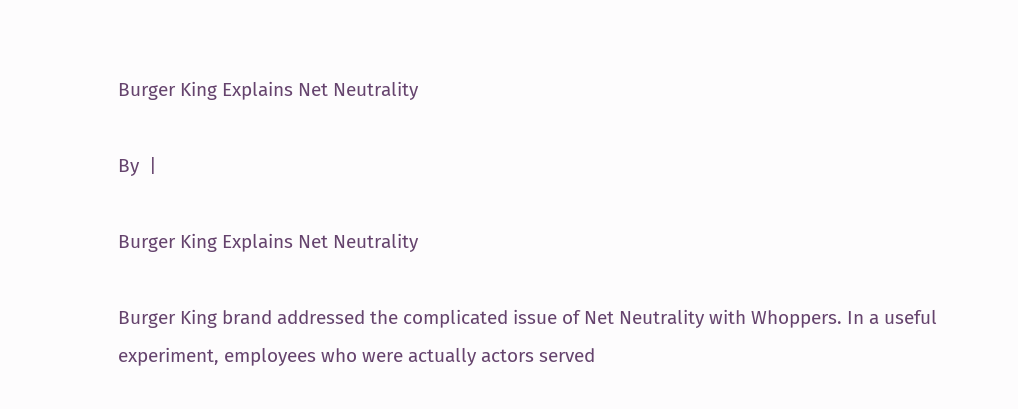Burger King Explains Net Neutrality

By  |

Burger King Explains Net Neutrality

Burger King brand addressed the complicated issue of Net Neutrality with Whoppers. In a useful experiment, employees who were actually actors served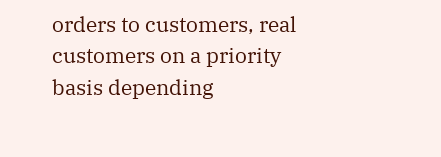orders to customers, real customers on a priority basis depending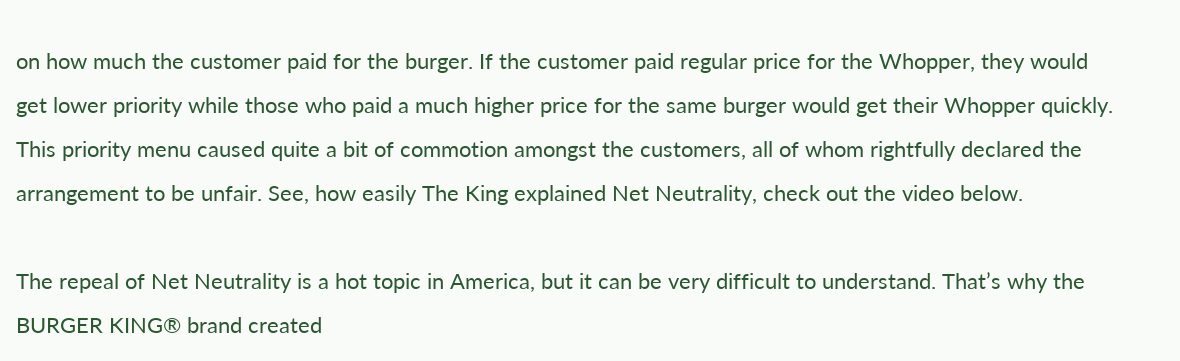on how much the customer paid for the burger. If the customer paid regular price for the Whopper, they would get lower priority while those who paid a much higher price for the same burger would get their Whopper quickly. This priority menu caused quite a bit of commotion amongst the customers, all of whom rightfully declared the
arrangement to be unfair. See, how easily The King explained Net Neutrality, check out the video below.

The repeal of Net Neutrality is a hot topic in America, but it can be very difficult to understand. That’s why the BURGER KING® brand created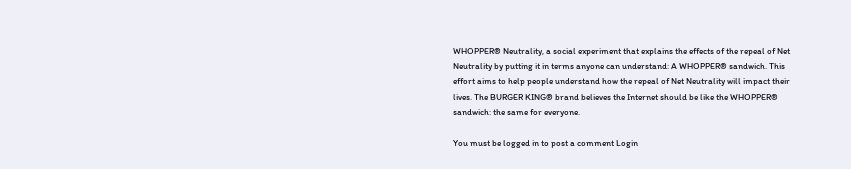WHOPPER® Neutrality, a social experiment that explains the effects of the repeal of Net Neutrality by putting it in terms anyone can understand: A WHOPPER® sandwich. This effort aims to help people understand how the repeal of Net Neutrality will impact their lives. The BURGER KING® brand believes the Internet should be like the WHOPPER® sandwich: the same for everyone.

You must be logged in to post a comment Login